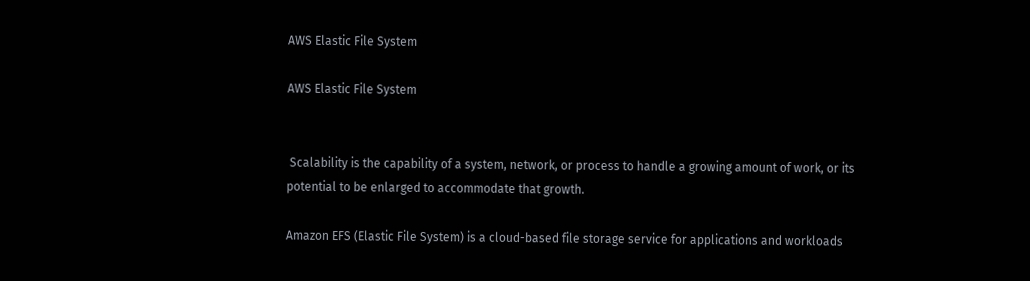AWS Elastic File System

AWS Elastic File System


 Scalability is the capability of a system, network, or process to handle a growing amount of work, or its potential to be enlarged to accommodate that growth.

Amazon EFS (Elastic File System) is a cloud-based file storage service for applications and workloads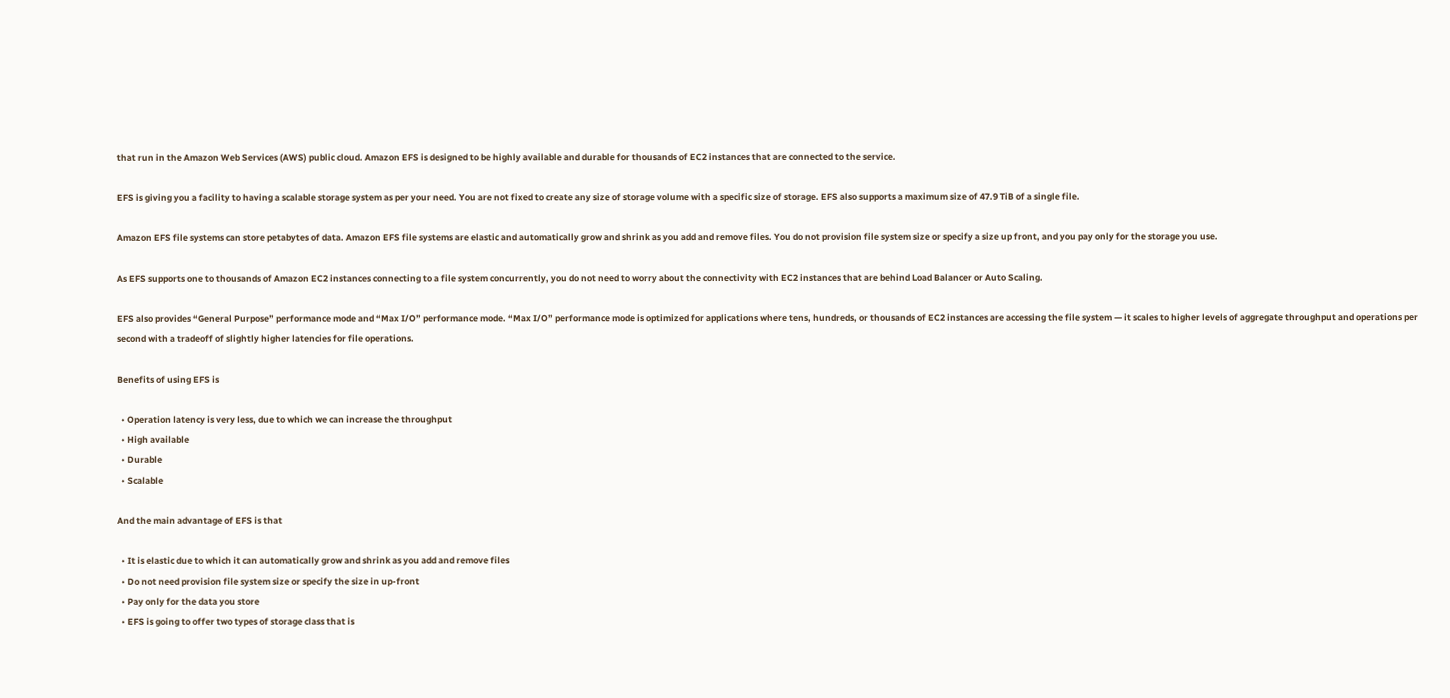that run in the Amazon Web Services (AWS) public cloud. Amazon EFS is designed to be highly available and durable for thousands of EC2 instances that are connected to the service.

EFS is giving you a facility to having a scalable storage system as per your need. You are not fixed to create any size of storage volume with a specific size of storage. EFS also supports a maximum size of 47.9 TiB of a single file.

Amazon EFS file systems can store petabytes of data. Amazon EFS file systems are elastic and automatically grow and shrink as you add and remove files. You do not provision file system size or specify a size up front, and you pay only for the storage you use.

As EFS supports one to thousands of Amazon EC2 instances connecting to a file system concurrently, you do not need to worry about the connectivity with EC2 instances that are behind Load Balancer or Auto Scaling.

EFS also provides “General Purpose” performance mode and “Max I/O” performance mode. “Max I/O” performance mode is optimized for applications where tens, hundreds, or thousands of EC2 instances are accessing the file system — it scales to higher levels of aggregate throughput and operations per second with a tradeoff of slightly higher latencies for file operations.

Benefits of using EFS is

  • Operation latency is very less, due to which we can increase the throughput
  • High available
  • Durable
  • Scalable

And the main advantage of EFS is that

  • It is elastic due to which it can automatically grow and shrink as you add and remove files
  • Do not need provision file system size or specify the size in up-front
  • Pay only for the data you store
  • EFS is going to offer two types of storage class that is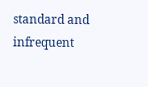standard and infrequent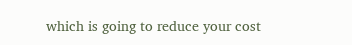which is going to reduce your cost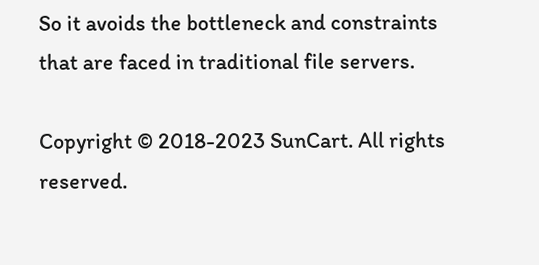So it avoids the bottleneck and constraints that are faced in traditional file servers.

Copyright © 2018-2023 SunCart. All rights reserved.